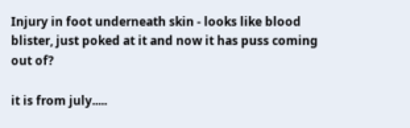Injury in foot underneath skin - looks like blood blister, just poked at it and now it has puss coming out of?

it is from july.....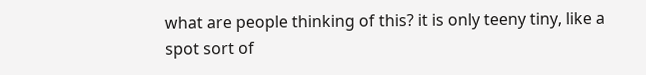what are people thinking of this? it is only teeny tiny, like a spot sort of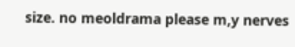size. no meoldrama please m,y nerves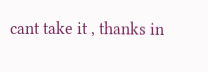cant take it , thanks in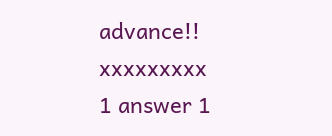advance!! xxxxxxxxx
1 answer 1